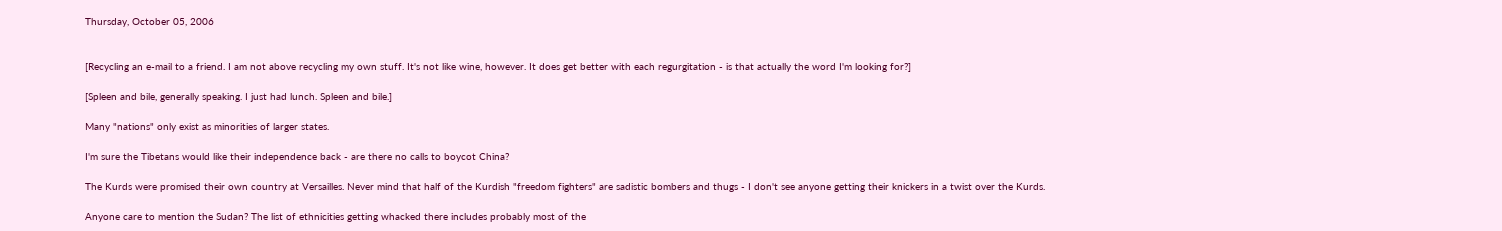Thursday, October 05, 2006


[Recycling an e-mail to a friend. I am not above recycling my own stuff. It's not like wine, however. It does get better with each regurgitation - is that actually the word I'm looking for?]

[Spleen and bile, generally speaking. I just had lunch. Spleen and bile.]

Many "nations" only exist as minorities of larger states.

I'm sure the Tibetans would like their independence back - are there no calls to boycot China?

The Kurds were promised their own country at Versailles. Never mind that half of the Kurdish "freedom fighters" are sadistic bombers and thugs - I don't see anyone getting their knickers in a twist over the Kurds.

Anyone care to mention the Sudan? The list of ethnicities getting whacked there includes probably most of the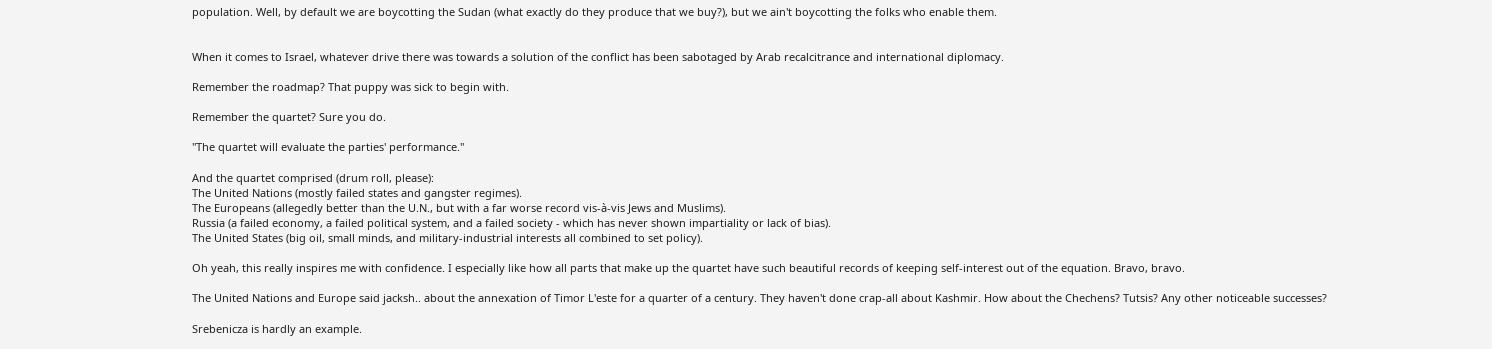population. Well, by default we are boycotting the Sudan (what exactly do they produce that we buy?), but we ain't boycotting the folks who enable them.


When it comes to Israel, whatever drive there was towards a solution of the conflict has been sabotaged by Arab recalcitrance and international diplomacy.

Remember the roadmap? That puppy was sick to begin with.

Remember the quartet? Sure you do.

"The quartet will evaluate the parties' performance."

And the quartet comprised (drum roll, please):
The United Nations (mostly failed states and gangster regimes).
The Europeans (allegedly better than the U.N., but with a far worse record vis-à-vis Jews and Muslims).
Russia (a failed economy, a failed political system, and a failed society - which has never shown impartiality or lack of bias).
The United States (big oil, small minds, and military-industrial interests all combined to set policy).

Oh yeah, this really inspires me with confidence. I especially like how all parts that make up the quartet have such beautiful records of keeping self-interest out of the equation. Bravo, bravo.

The United Nations and Europe said jacksh.. about the annexation of Timor L'este for a quarter of a century. They haven't done crap-all about Kashmir. How about the Chechens? Tutsis? Any other noticeable successes?

Srebenicza is hardly an example.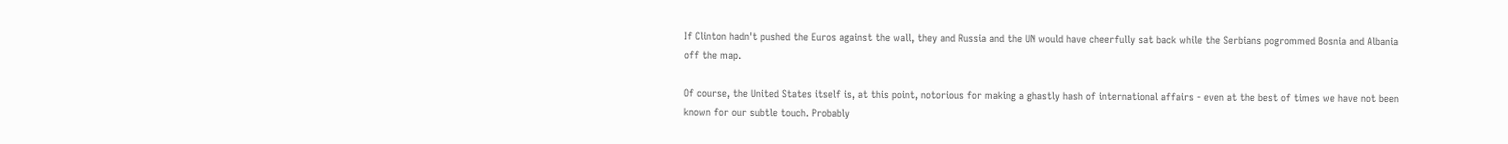If Clinton hadn't pushed the Euros against the wall, they and Russia and the UN would have cheerfully sat back while the Serbians pogrommed Bosnia and Albania off the map.

Of course, the United States itself is, at this point, notorious for making a ghastly hash of international affairs - even at the best of times we have not been known for our subtle touch. Probably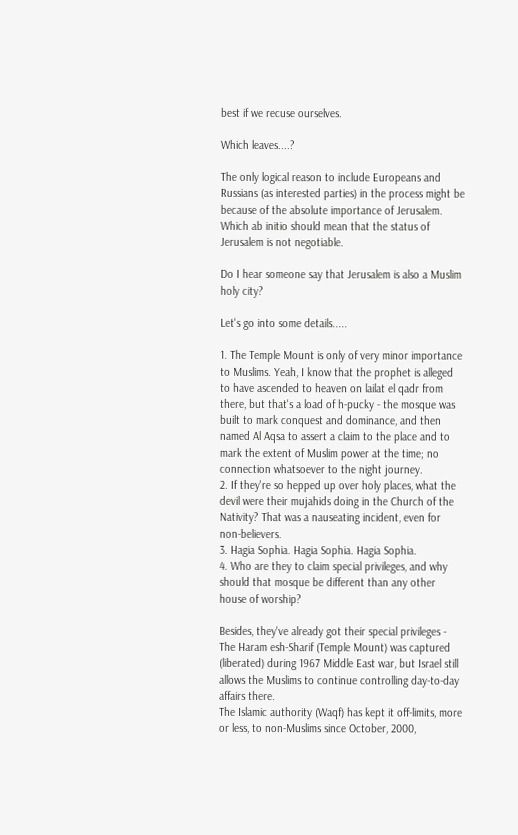best if we recuse ourselves.

Which leaves....?

The only logical reason to include Europeans and Russians (as interested parties) in the process might be because of the absolute importance of Jerusalem. Which ab initio should mean that the status of Jerusalem is not negotiable.

Do I hear someone say that Jerusalem is also a Muslim holy city?

Let's go into some details.....

1. The Temple Mount is only of very minor importance to Muslims. Yeah, I know that the prophet is alleged to have ascended to heaven on lailat el qadr from there, but that's a load of h-pucky - the mosque was built to mark conquest and dominance, and then named Al Aqsa to assert a claim to the place and to mark the extent of Muslim power at the time; no connection whatsoever to the night journey.
2. If they're so hepped up over holy places, what the devil were their mujahids doing in the Church of the Nativity? That was a nauseating incident, even for non-believers.
3. Hagia Sophia. Hagia Sophia. Hagia Sophia.
4. Who are they to claim special privileges, and why should that mosque be different than any other house of worship?

Besides, they've already got their special privileges - The Haram esh-Sharif (Temple Mount) was captured (liberated) during 1967 Middle East war, but Israel still allows the Muslims to continue controlling day-to-day affairs there.
The Islamic authority (Waqf) has kept it off-limits, more or less, to non-Muslims since October, 2000,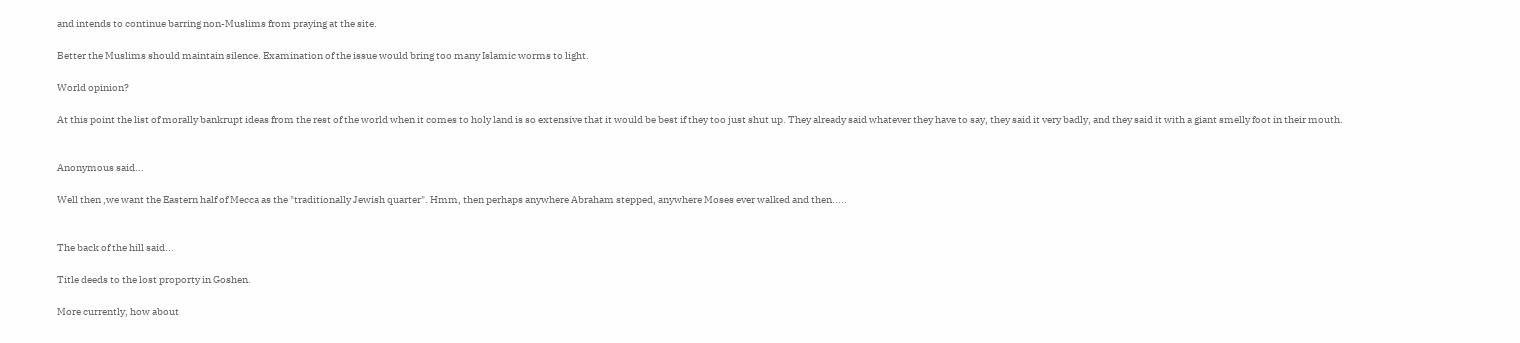and intends to continue barring non-Muslims from praying at the site.

Better the Muslims should maintain silence. Examination of the issue would bring too many Islamic worms to light.

World opinion?

At this point the list of morally bankrupt ideas from the rest of the world when it comes to holy land is so extensive that it would be best if they too just shut up. They already said whatever they have to say, they said it very badly, and they said it with a giant smelly foot in their mouth.


Anonymous said...

Well then ,we want the Eastern half of Mecca as the "traditionally Jewish quarter". Hmm, then perhaps anywhere Abraham stepped, anywhere Moses ever walked and then.....


The back of the hill said...

Title deeds to the lost proporty in Goshen.

More currently, how about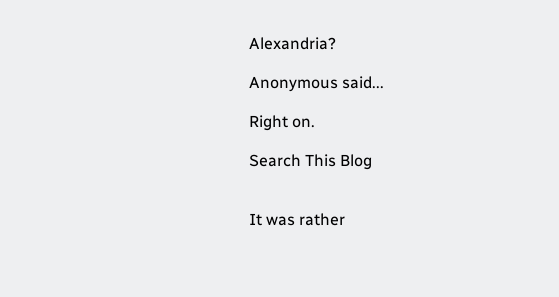Alexandria?

Anonymous said...

Right on.

Search This Blog


It was rather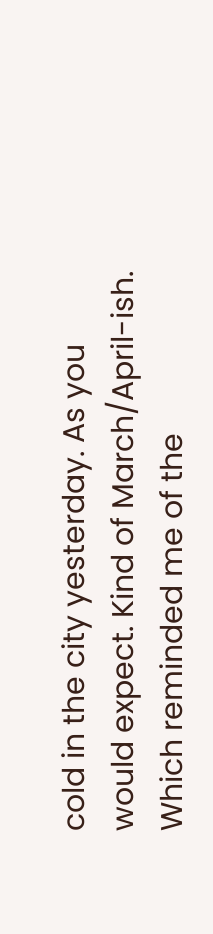cold in the city yesterday. As you would expect. Kind of March/April-ish. Which reminded me of the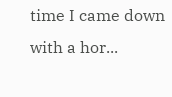time I came down with a hor...